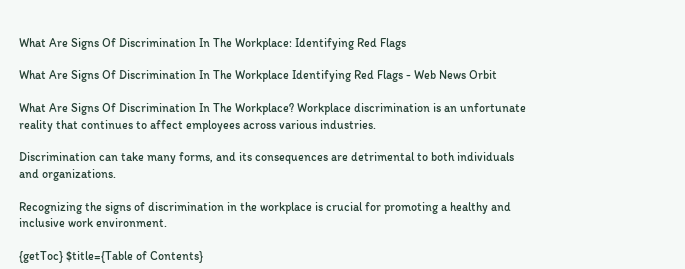What Are Signs Of Discrimination In The Workplace: Identifying Red Flags

What Are Signs Of Discrimination In The Workplace Identifying Red Flags - Web News Orbit

What Are Signs Of Discrimination In The Workplace? Workplace discrimination is an unfortunate reality that continues to affect employees across various industries.

Discrimination can take many forms, and its consequences are detrimental to both individuals and organizations.

Recognizing the signs of discrimination in the workplace is crucial for promoting a healthy and inclusive work environment.

{getToc} $title={Table of Contents}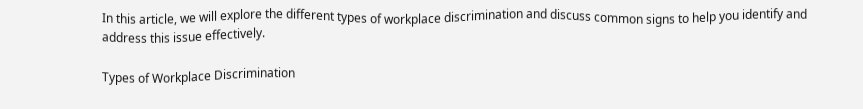In this article, we will explore the different types of workplace discrimination and discuss common signs to help you identify and address this issue effectively.

Types of Workplace Discrimination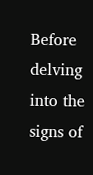Before delving into the signs of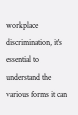workplace discrimination, it's essential to understand the various forms it can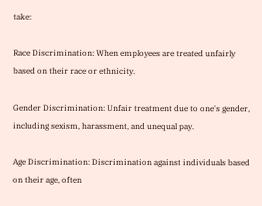take:

Race Discrimination: When employees are treated unfairly based on their race or ethnicity.

Gender Discrimination: Unfair treatment due to one's gender, including sexism, harassment, and unequal pay.

Age Discrimination: Discrimination against individuals based on their age, often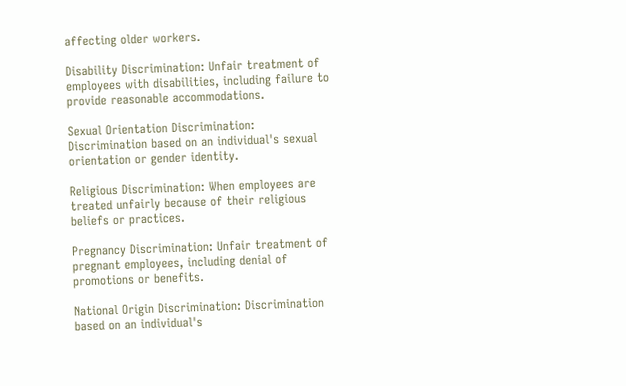affecting older workers.

Disability Discrimination: Unfair treatment of employees with disabilities, including failure to provide reasonable accommodations.

Sexual Orientation Discrimination: Discrimination based on an individual's sexual orientation or gender identity.

Religious Discrimination: When employees are treated unfairly because of their religious beliefs or practices.

Pregnancy Discrimination: Unfair treatment of pregnant employees, including denial of promotions or benefits.

National Origin Discrimination: Discrimination based on an individual's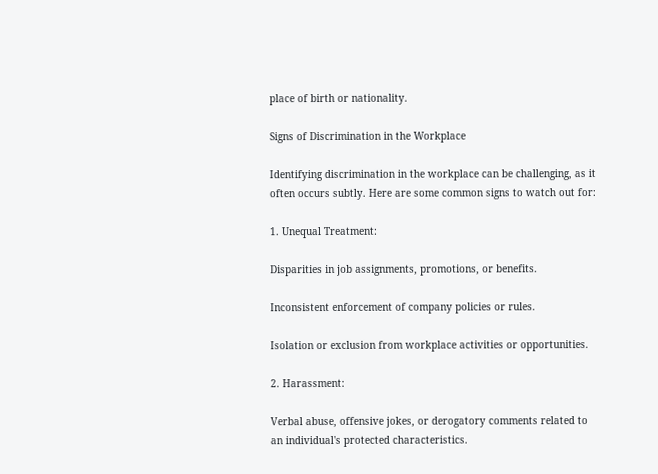place of birth or nationality.

Signs of Discrimination in the Workplace

Identifying discrimination in the workplace can be challenging, as it often occurs subtly. Here are some common signs to watch out for:

1. Unequal Treatment:

Disparities in job assignments, promotions, or benefits.

Inconsistent enforcement of company policies or rules.

Isolation or exclusion from workplace activities or opportunities.

2. Harassment:

Verbal abuse, offensive jokes, or derogatory comments related to an individual's protected characteristics.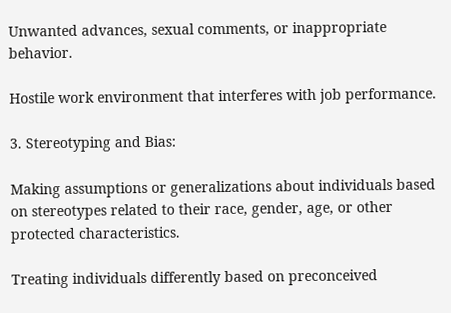Unwanted advances, sexual comments, or inappropriate behavior.

Hostile work environment that interferes with job performance.

3. Stereotyping and Bias:

Making assumptions or generalizations about individuals based on stereotypes related to their race, gender, age, or other protected characteristics.

Treating individuals differently based on preconceived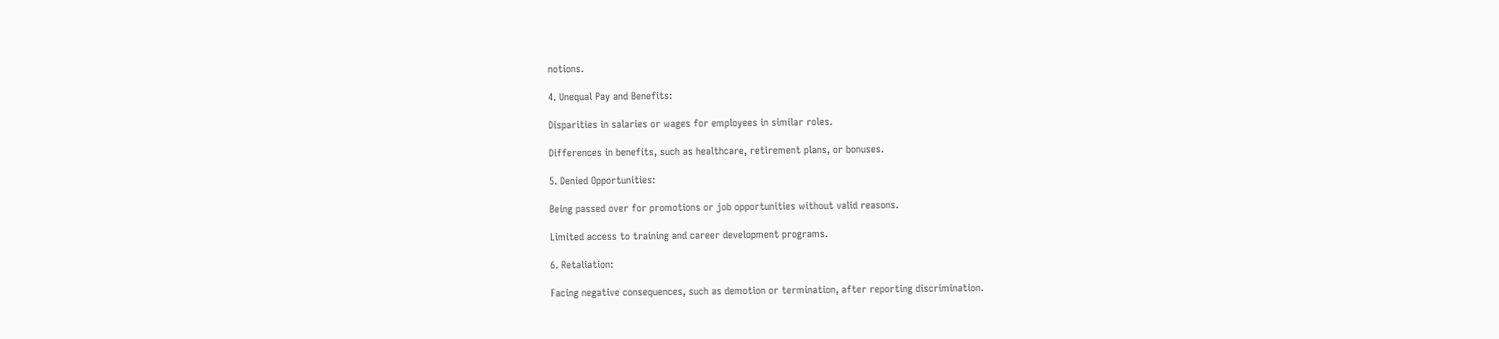notions.

4. Unequal Pay and Benefits:

Disparities in salaries or wages for employees in similar roles.

Differences in benefits, such as healthcare, retirement plans, or bonuses.

5. Denied Opportunities:

Being passed over for promotions or job opportunities without valid reasons.

Limited access to training and career development programs.

6. Retaliation:

Facing negative consequences, such as demotion or termination, after reporting discrimination.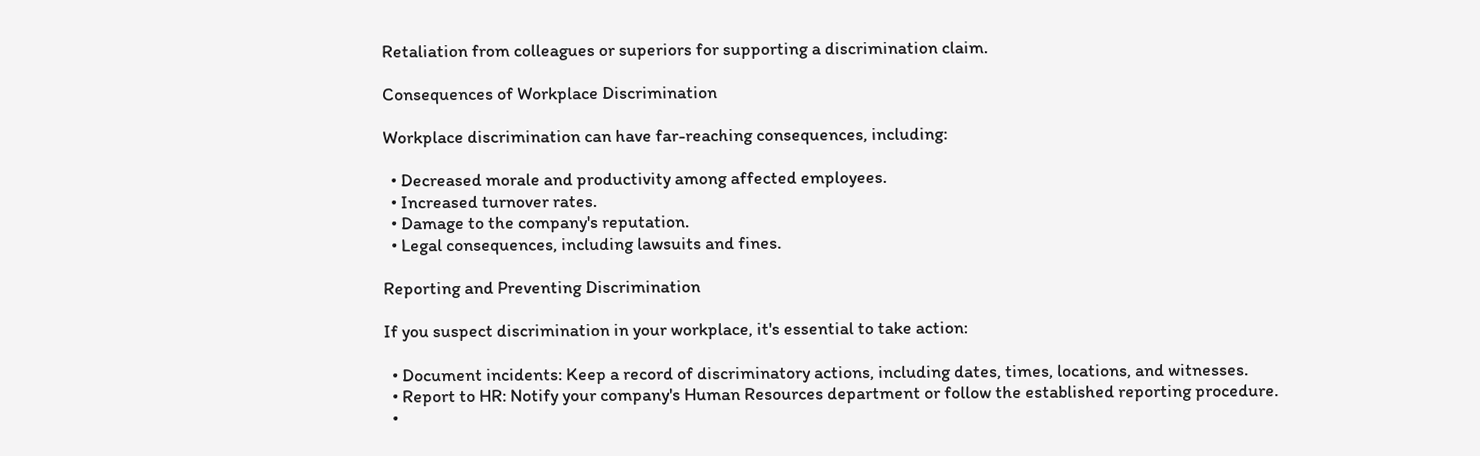Retaliation from colleagues or superiors for supporting a discrimination claim.

Consequences of Workplace Discrimination

Workplace discrimination can have far-reaching consequences, including:

  • Decreased morale and productivity among affected employees.
  • Increased turnover rates.
  • Damage to the company's reputation.
  • Legal consequences, including lawsuits and fines.

Reporting and Preventing Discrimination

If you suspect discrimination in your workplace, it's essential to take action:

  • Document incidents: Keep a record of discriminatory actions, including dates, times, locations, and witnesses.
  • Report to HR: Notify your company's Human Resources department or follow the established reporting procedure.
  •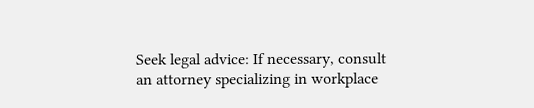Seek legal advice: If necessary, consult an attorney specializing in workplace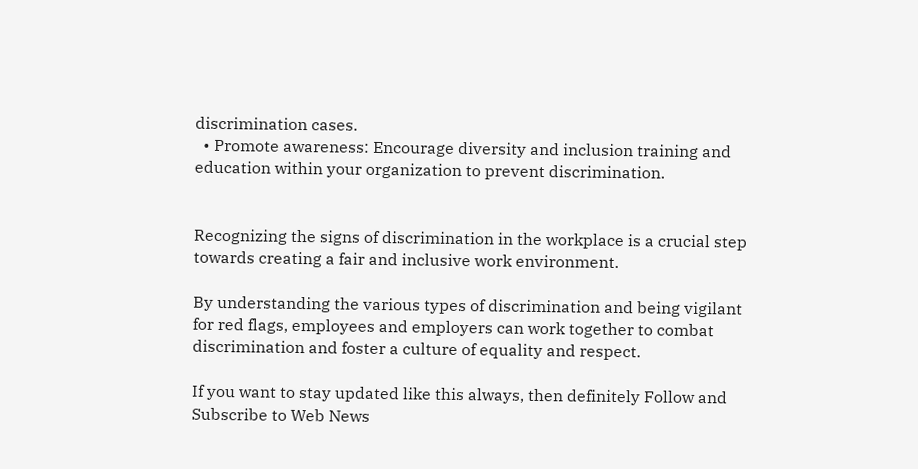discrimination cases.
  • Promote awareness: Encourage diversity and inclusion training and education within your organization to prevent discrimination.


Recognizing the signs of discrimination in the workplace is a crucial step towards creating a fair and inclusive work environment.

By understanding the various types of discrimination and being vigilant for red flags, employees and employers can work together to combat discrimination and foster a culture of equality and respect.

If you want to stay updated like this always, then definitely Follow and Subscribe to Web News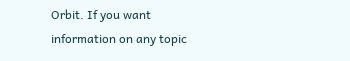Orbit. If you want information on any topic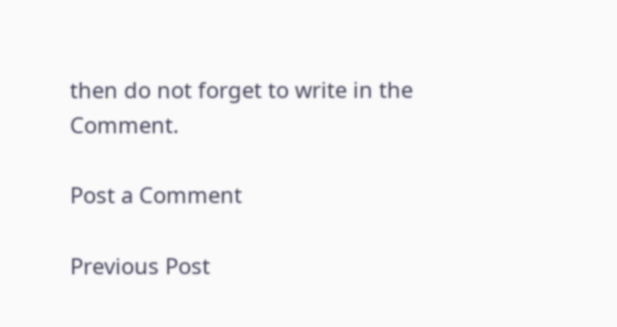then do not forget to write in the Comment.

Post a Comment

Previous Post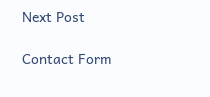Next Post

Contact Form